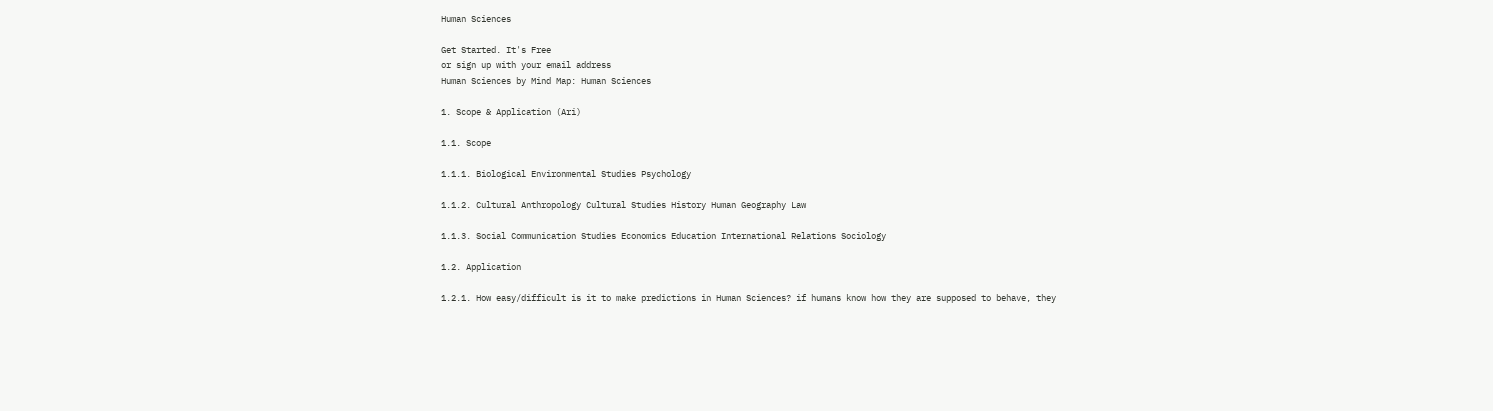Human Sciences

Get Started. It's Free
or sign up with your email address
Human Sciences by Mind Map: Human Sciences

1. Scope & Application (Ari)

1.1. Scope

1.1.1. Biological Environmental Studies Psychology

1.1.2. Cultural Anthropology Cultural Studies History Human Geography Law

1.1.3. Social Communication Studies Economics Education International Relations Sociology

1.2. Application

1.2.1. How easy/difficult is it to make predictions in Human Sciences? if humans know how they are supposed to behave, they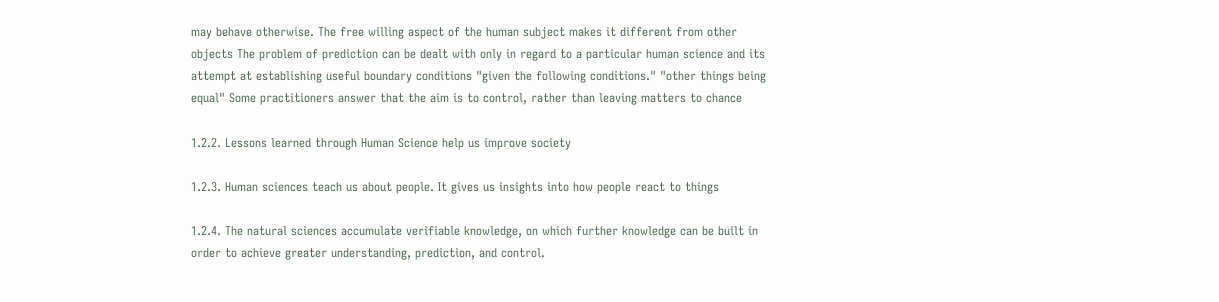may behave otherwise. The free willing aspect of the human subject makes it different from other objects The problem of prediction can be dealt with only in regard to a particular human science and its attempt at establishing useful boundary conditions "given the following conditions." "other things being equal" Some practitioners answer that the aim is to control, rather than leaving matters to chance

1.2.2. Lessons learned through Human Science help us improve society

1.2.3. Human sciences teach us about people. It gives us insights into how people react to things

1.2.4. The natural sciences accumulate verifiable knowledge, on which further knowledge can be built in order to achieve greater understanding, prediction, and control.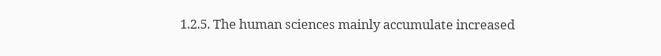1.2.5. The human sciences mainly accumulate increased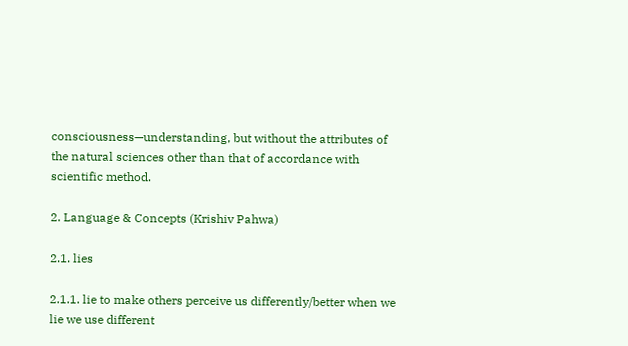consciousness—understanding, but without the attributes of the natural sciences other than that of accordance with scientific method.

2. Language & Concepts (Krishiv Pahwa)

2.1. lies

2.1.1. lie to make others perceive us differently/better when we lie we use different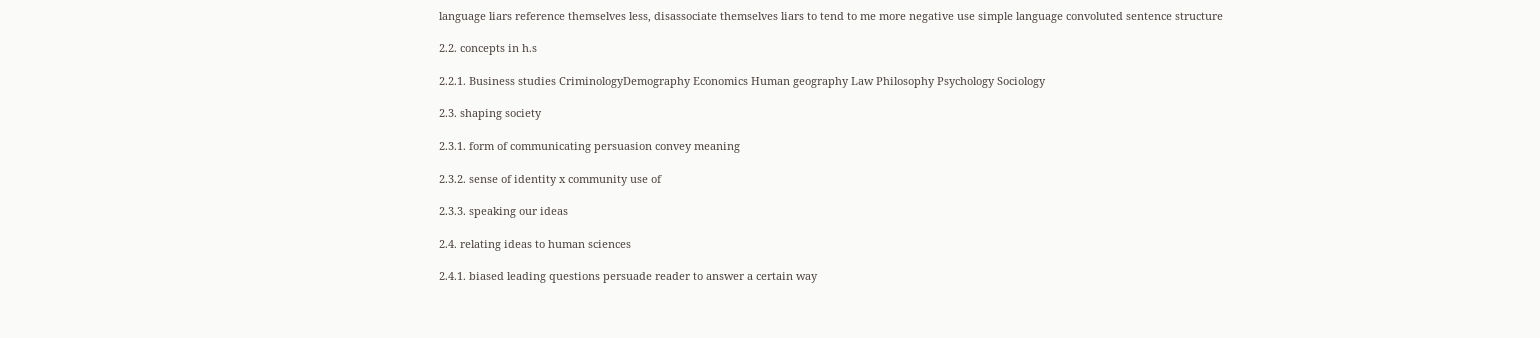language liars reference themselves less, disassociate themselves liars to tend to me more negative use simple language convoluted sentence structure

2.2. concepts in h.s

2.2.1. Business studies CriminologyDemography Economics Human geography Law Philosophy Psychology Sociology

2.3. shaping society

2.3.1. form of communicating persuasion convey meaning

2.3.2. sense of identity x community use of

2.3.3. speaking our ideas

2.4. relating ideas to human sciences

2.4.1. biased leading questions persuade reader to answer a certain way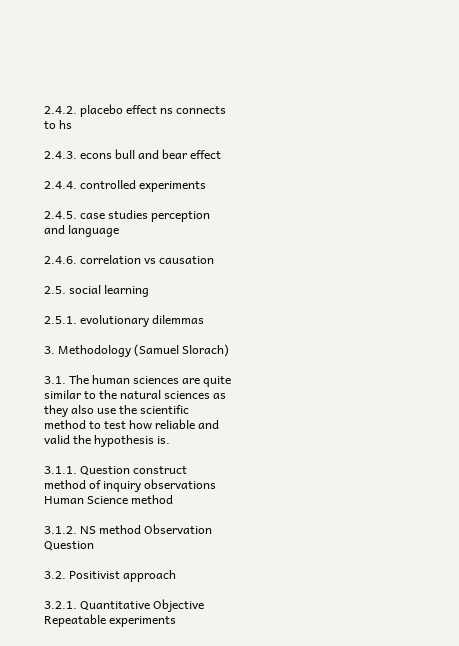2.4.2. placebo effect ns connects to hs

2.4.3. econs bull and bear effect

2.4.4. controlled experiments

2.4.5. case studies perception and language

2.4.6. correlation vs causation

2.5. social learning

2.5.1. evolutionary dilemmas

3. Methodology (Samuel Slorach)

3.1. The human sciences are quite similar to the natural sciences as they also use the scientific method to test how reliable and valid the hypothesis is.

3.1.1. Question construct method of inquiry observations Human Science method

3.1.2. NS method Observation Question

3.2. Positivist approach

3.2.1. Quantitative Objective Repeatable experiments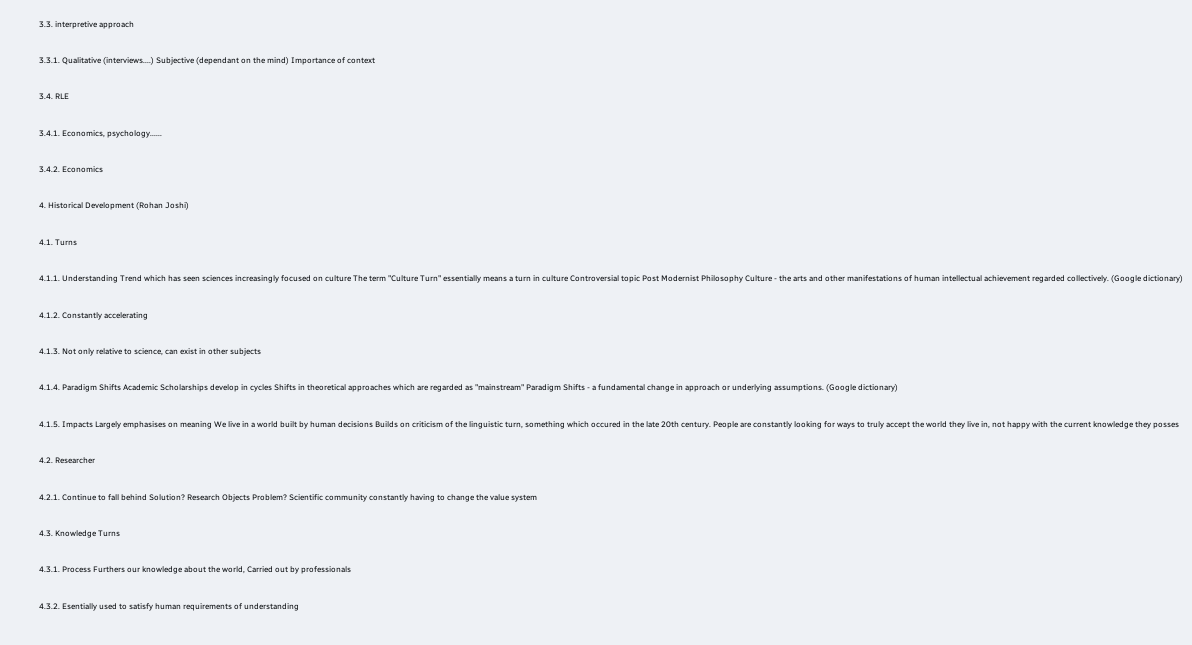3.3. interpretive approach

3.3.1. Qualitative (interviews....) Subjective (dependant on the mind) Importance of context

3.4. RLE

3.4.1. Economics, psychology......

3.4.2. Economics

4. Historical Development (Rohan Joshi)

4.1. Turns

4.1.1. Understanding Trend which has seen sciences increasingly focused on culture The term "Culture Turn" essentially means a turn in culture Controversial topic Post Modernist Philosophy Culture - the arts and other manifestations of human intellectual achievement regarded collectively. (Google dictionary)

4.1.2. Constantly accelerating

4.1.3. Not only relative to science, can exist in other subjects

4.1.4. Paradigm Shifts Academic Scholarships develop in cycles Shifts in theoretical approaches which are regarded as "mainstream" Paradigm Shifts - a fundamental change in approach or underlying assumptions. (Google dictionary)

4.1.5. Impacts Largely emphasises on meaning We live in a world built by human decisions Builds on criticism of the linguistic turn, something which occured in the late 20th century. People are constantly looking for ways to truly accept the world they live in, not happy with the current knowledge they posses

4.2. Researcher

4.2.1. Continue to fall behind Solution? Research Objects Problem? Scientific community constantly having to change the value system

4.3. Knowledge Turns

4.3.1. Process Furthers our knowledge about the world, Carried out by professionals

4.3.2. Esentially used to satisfy human requirements of understanding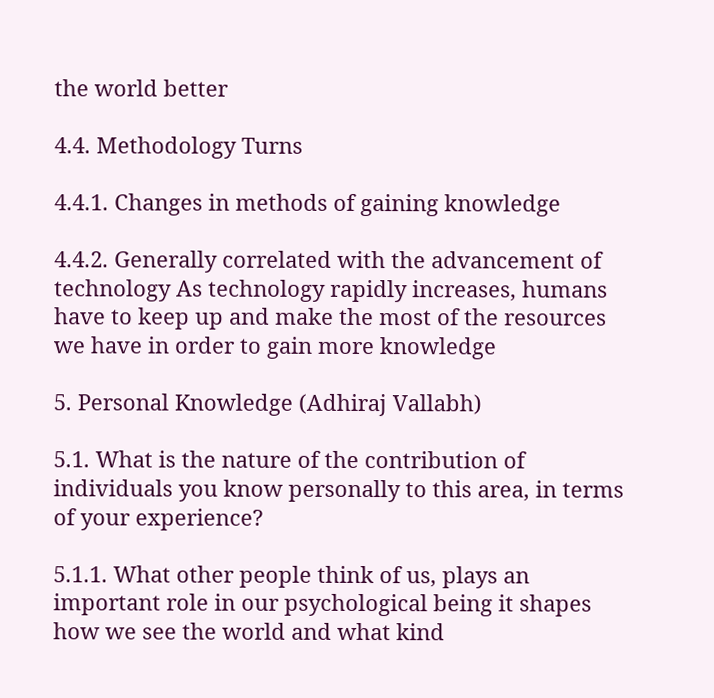the world better

4.4. Methodology Turns

4.4.1. Changes in methods of gaining knowledge

4.4.2. Generally correlated with the advancement of technology As technology rapidly increases, humans have to keep up and make the most of the resources we have in order to gain more knowledge

5. Personal Knowledge (Adhiraj Vallabh)

5.1. What is the nature of the contribution of individuals you know personally to this area, in terms of your experience?

5.1.1. What other people think of us, plays an important role in our psychological being it shapes how we see the world and what kind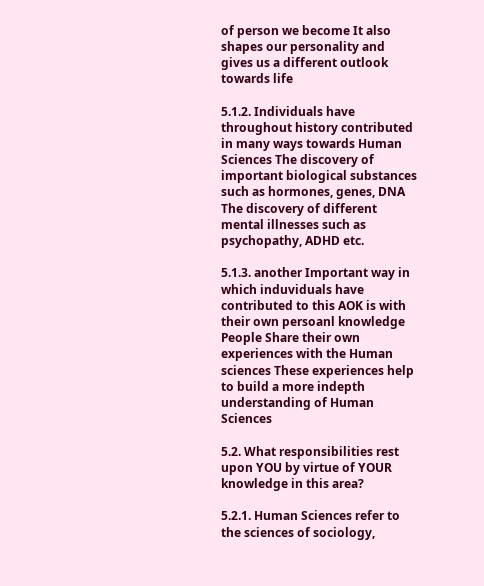of person we become It also shapes our personality and gives us a different outlook towards life

5.1.2. Individuals have throughout history contributed in many ways towards Human Sciences The discovery of important biological substances such as hormones, genes, DNA The discovery of different mental illnesses such as psychopathy, ADHD etc.

5.1.3. another Important way in which induviduals have contributed to this AOK is with their own persoanl knowledge People Share their own experiences with the Human sciences These experiences help to build a more indepth understanding of Human Sciences

5.2. What responsibilities rest upon YOU by virtue of YOUR knowledge in this area?

5.2.1. Human Sciences refer to the sciences of sociology,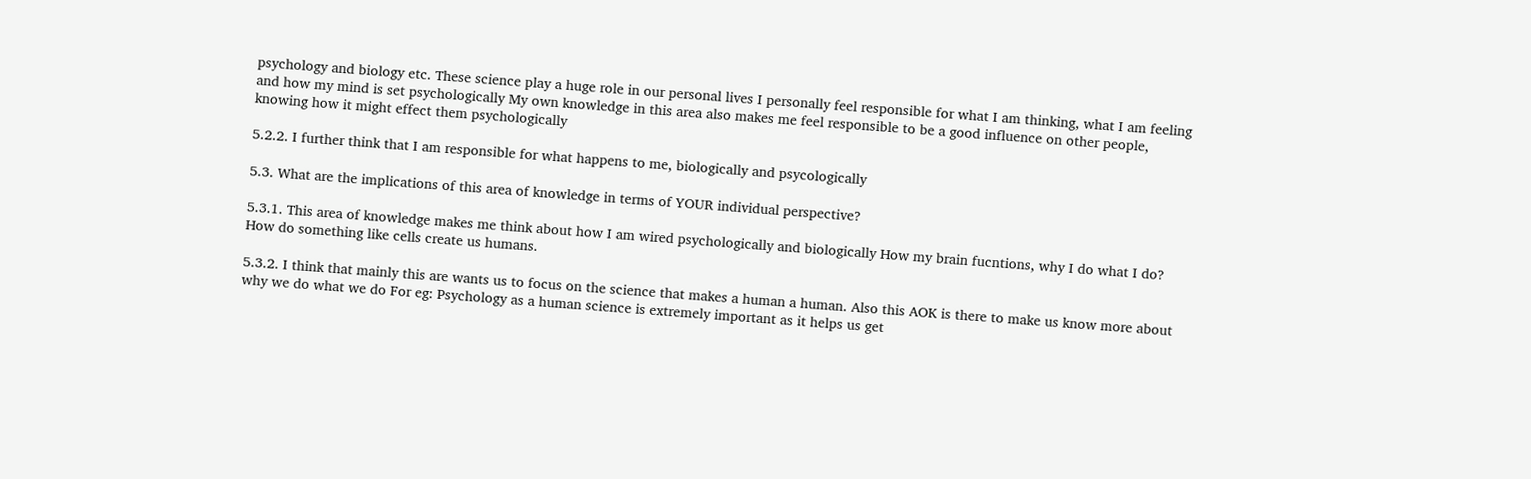psychology and biology etc. These science play a huge role in our personal lives I personally feel responsible for what I am thinking, what I am feeling and how my mind is set psychologically My own knowledge in this area also makes me feel responsible to be a good influence on other people, knowing how it might effect them psychologically

5.2.2. I further think that I am responsible for what happens to me, biologically and psycologically

5.3. What are the implications of this area of knowledge in terms of YOUR individual perspective?

5.3.1. This area of knowledge makes me think about how I am wired psychologically and biologically How my brain fucntions, why I do what I do? How do something like cells create us humans.

5.3.2. I think that mainly this are wants us to focus on the science that makes a human a human. Also this AOK is there to make us know more about why we do what we do For eg: Psychology as a human science is extremely important as it helps us get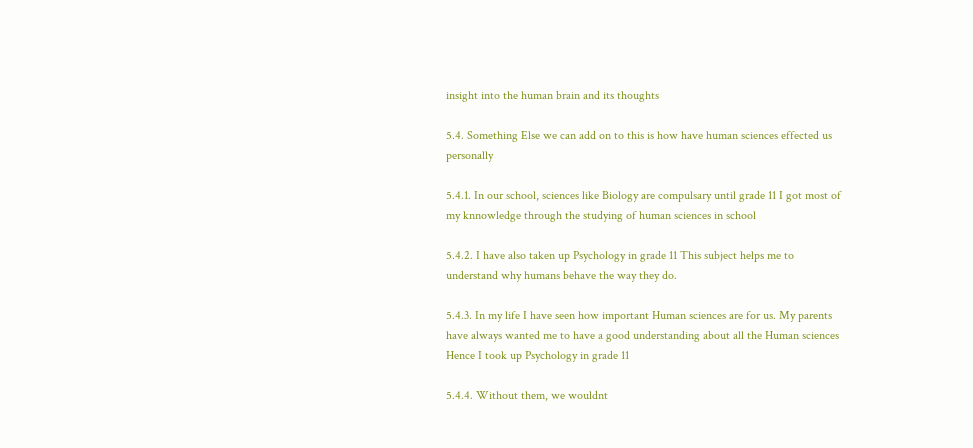insight into the human brain and its thoughts

5.4. Something Else we can add on to this is how have human sciences effected us personally

5.4.1. In our school, sciences like Biology are compulsary until grade 11 I got most of my knnowledge through the studying of human sciences in school

5.4.2. I have also taken up Psychology in grade 11 This subject helps me to understand why humans behave the way they do.

5.4.3. In my life I have seen how important Human sciences are for us. My parents have always wanted me to have a good understanding about all the Human sciences Hence I took up Psychology in grade 11

5.4.4. Without them, we wouldnt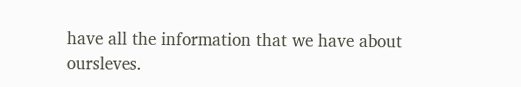have all the information that we have about oursleves.